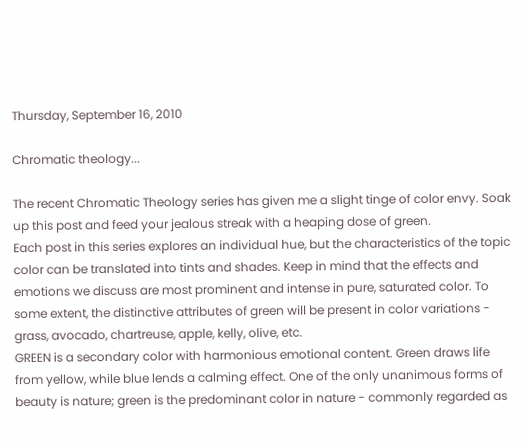Thursday, September 16, 2010

Chromatic theology...

The recent Chromatic Theology series has given me a slight tinge of color envy. Soak up this post and feed your jealous streak with a heaping dose of green.
Each post in this series explores an individual hue, but the characteristics of the topic color can be translated into tints and shades. Keep in mind that the effects and emotions we discuss are most prominent and intense in pure, saturated color. To some extent, the distinctive attributes of green will be present in color variations - grass, avocado, chartreuse, apple, kelly, olive, etc.
GREEN is a secondary color with harmonious emotional content. Green draws life from yellow, while blue lends a calming effect. One of the only unanimous forms of beauty is nature; green is the predominant color in nature - commonly regarded as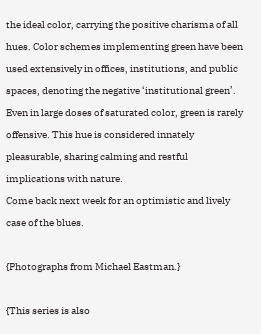the ideal color, carrying the positive charisma of all hues. Color schemes implementing green have been used extensively in offices, institutions, and public spaces, denoting the negative ‘institutional green’. Even in large doses of saturated color, green is rarely offensive. This hue is considered innately pleasurable, sharing calming and restful implications with nature.
Come back next week for an optimistic and lively case of the blues.

{Photographs from Michael Eastman.}

{This series is also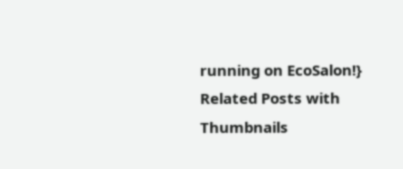running on EcoSalon!}
Related Posts with Thumbnails